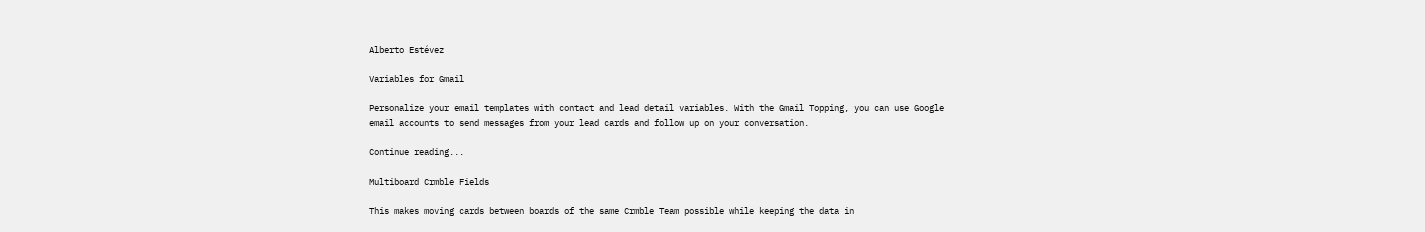Alberto Estévez

Variables for Gmail

Personalize your email templates with contact and lead detail variables. With the Gmail Topping, you can use Google email accounts to send messages from your lead cards and follow up on your conversation.

Continue reading...

Multiboard Crmble Fields

This makes moving cards between boards of the same Crmble Team possible while keeping the data in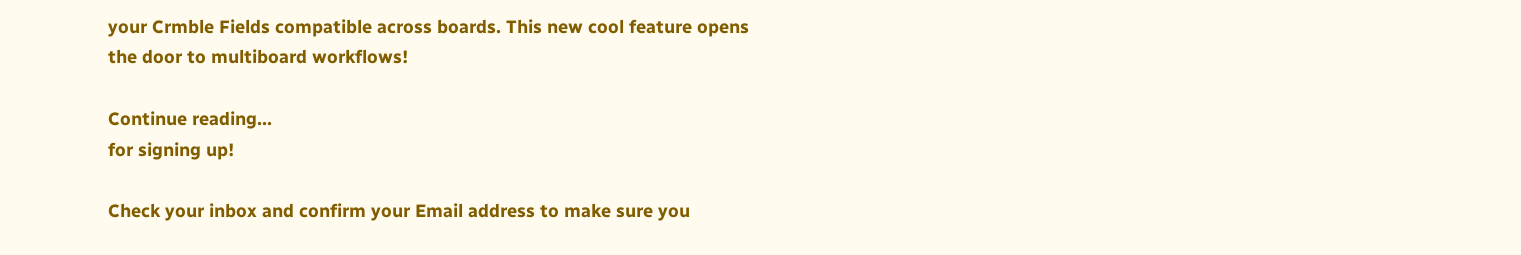your Crmble Fields compatible across boards. This new cool feature opens the door to multiboard workflows!

Continue reading...
for signing up!

Check your inbox and confirm your Email address to make sure you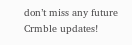don’t miss any future Crmble updates!